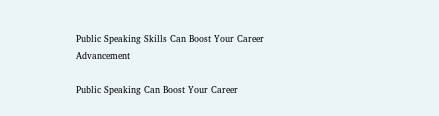Public Speaking Skills Can Boost Your Career Advancement

Public Speaking Can Boost Your Career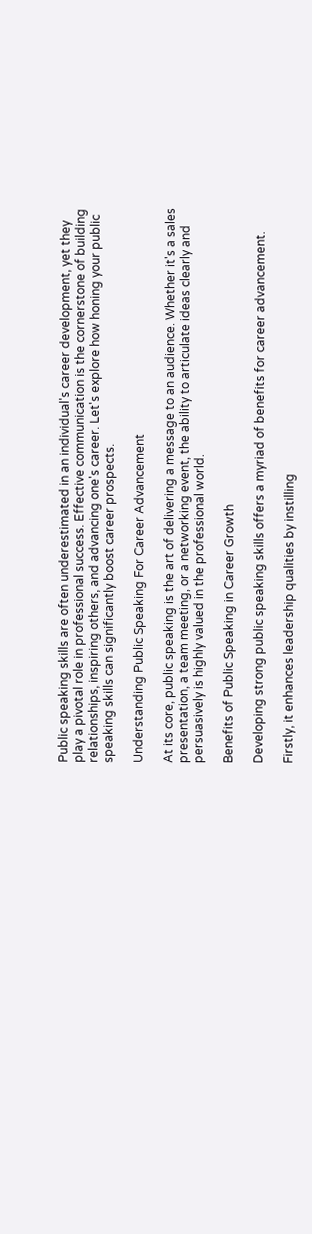Public speaking skills are often underestimated in an individual's career development, yet they play a pivotal role in professional success. Effective communication is the cornerstone of building relationships, inspiring others, and advancing one's career. Let's explore how honing your public speaking skills can significantly boost career prospects.

Understanding Public Speaking For Career Advancement

At its core, public speaking is the art of delivering a message to an audience. Whether it's a sales presentation, a team meeting, or a networking event, the ability to articulate ideas clearly and persuasively is highly valued in the professional world.

Benefits of Public Speaking in Career Growth

Developing strong public speaking skills offers a myriad of benefits for career advancement.

Firstly, it enhances leadership qualities by instilling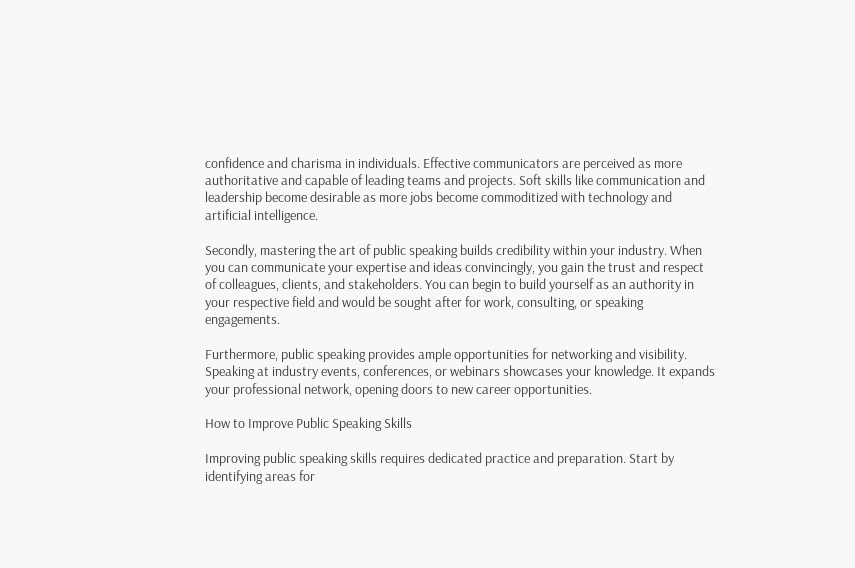confidence and charisma in individuals. Effective communicators are perceived as more authoritative and capable of leading teams and projects. Soft skills like communication and leadership become desirable as more jobs become commoditized with technology and artificial intelligence.

Secondly, mastering the art of public speaking builds credibility within your industry. When you can communicate your expertise and ideas convincingly, you gain the trust and respect of colleagues, clients, and stakeholders. You can begin to build yourself as an authority in your respective field and would be sought after for work, consulting, or speaking engagements.

Furthermore, public speaking provides ample opportunities for networking and visibility. Speaking at industry events, conferences, or webinars showcases your knowledge. It expands your professional network, opening doors to new career opportunities.

How to Improve Public Speaking Skills

Improving public speaking skills requires dedicated practice and preparation. Start by identifying areas for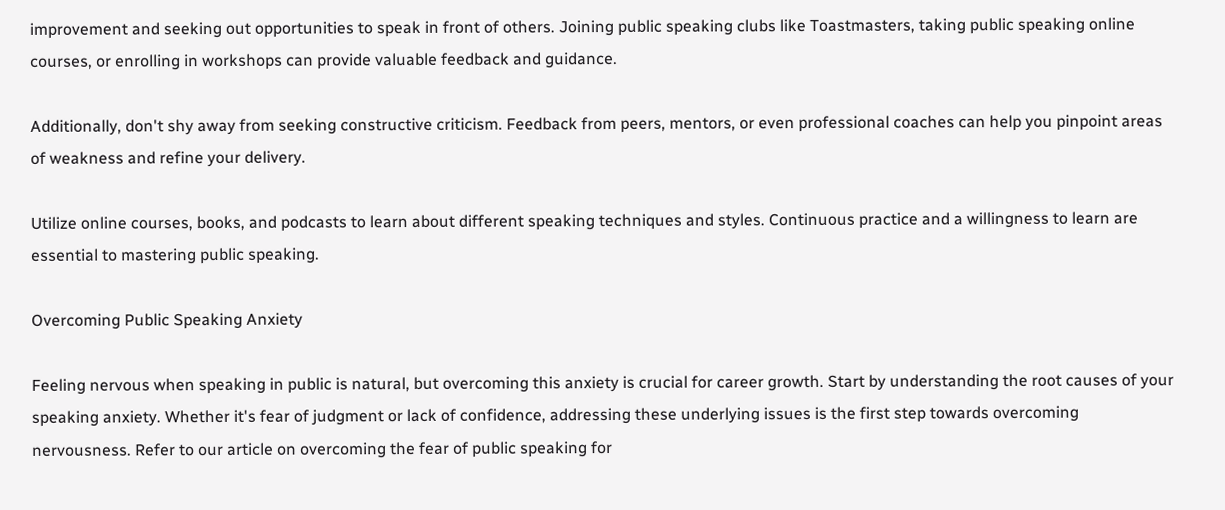improvement and seeking out opportunities to speak in front of others. Joining public speaking clubs like Toastmasters, taking public speaking online courses, or enrolling in workshops can provide valuable feedback and guidance.

Additionally, don't shy away from seeking constructive criticism. Feedback from peers, mentors, or even professional coaches can help you pinpoint areas of weakness and refine your delivery.

Utilize online courses, books, and podcasts to learn about different speaking techniques and styles. Continuous practice and a willingness to learn are essential to mastering public speaking.

Overcoming Public Speaking Anxiety

Feeling nervous when speaking in public is natural, but overcoming this anxiety is crucial for career growth. Start by understanding the root causes of your speaking anxiety. Whether it's fear of judgment or lack of confidence, addressing these underlying issues is the first step towards overcoming nervousness. Refer to our article on overcoming the fear of public speaking for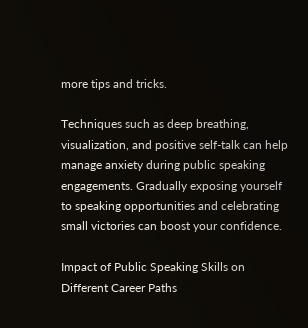more tips and tricks.

Techniques such as deep breathing, visualization, and positive self-talk can help manage anxiety during public speaking engagements. Gradually exposing yourself to speaking opportunities and celebrating small victories can boost your confidence.

Impact of Public Speaking Skills on Different Career Paths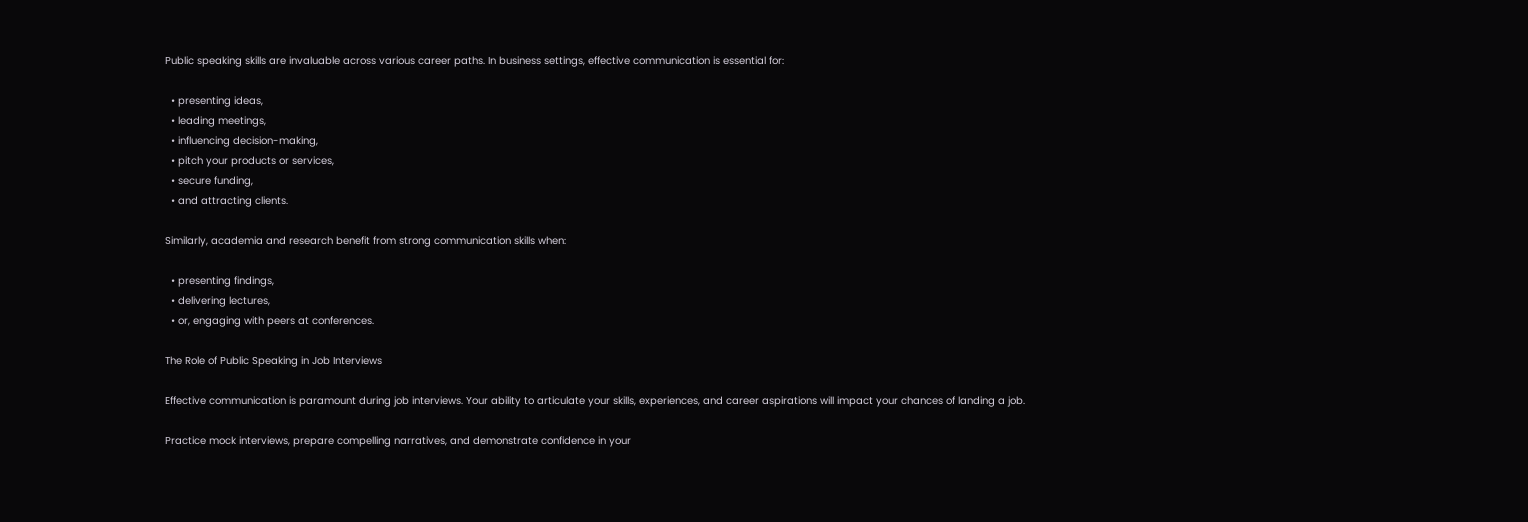Public speaking skills are invaluable across various career paths. In business settings, effective communication is essential for:

  • presenting ideas,
  • leading meetings,
  • influencing decision-making,
  • pitch your products or services,
  • secure funding,
  • and attracting clients.

Similarly, academia and research benefit from strong communication skills when:

  • presenting findings,
  • delivering lectures,
  • or, engaging with peers at conferences.

The Role of Public Speaking in Job Interviews

Effective communication is paramount during job interviews. Your ability to articulate your skills, experiences, and career aspirations will impact your chances of landing a job.

Practice mock interviews, prepare compelling narratives, and demonstrate confidence in your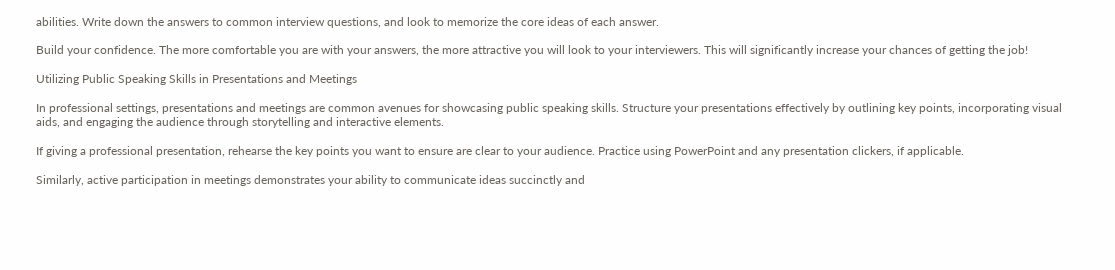abilities. Write down the answers to common interview questions, and look to memorize the core ideas of each answer.

Build your confidence. The more comfortable you are with your answers, the more attractive you will look to your interviewers. This will significantly increase your chances of getting the job!

Utilizing Public Speaking Skills in Presentations and Meetings

In professional settings, presentations and meetings are common avenues for showcasing public speaking skills. Structure your presentations effectively by outlining key points, incorporating visual aids, and engaging the audience through storytelling and interactive elements.

If giving a professional presentation, rehearse the key points you want to ensure are clear to your audience. Practice using PowerPoint and any presentation clickers, if applicable.

Similarly, active participation in meetings demonstrates your ability to communicate ideas succinctly and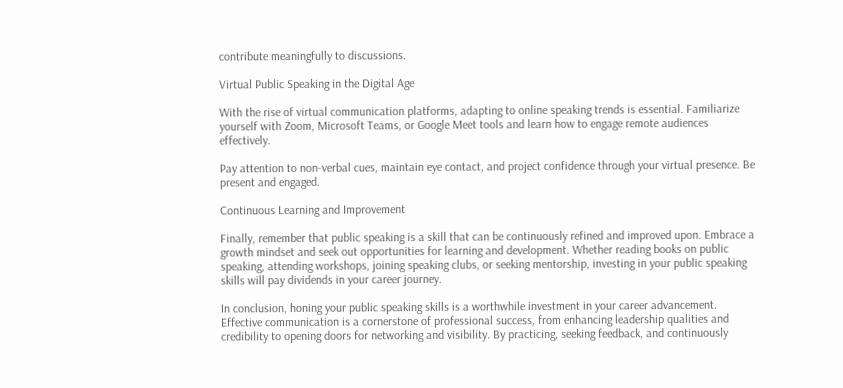contribute meaningfully to discussions.

Virtual Public Speaking in the Digital Age

With the rise of virtual communication platforms, adapting to online speaking trends is essential. Familiarize yourself with Zoom, Microsoft Teams, or Google Meet tools and learn how to engage remote audiences effectively.

Pay attention to non-verbal cues, maintain eye contact, and project confidence through your virtual presence. Be present and engaged.

Continuous Learning and Improvement

Finally, remember that public speaking is a skill that can be continuously refined and improved upon. Embrace a growth mindset and seek out opportunities for learning and development. Whether reading books on public speaking, attending workshops, joining speaking clubs, or seeking mentorship, investing in your public speaking skills will pay dividends in your career journey.

In conclusion, honing your public speaking skills is a worthwhile investment in your career advancement. Effective communication is a cornerstone of professional success, from enhancing leadership qualities and credibility to opening doors for networking and visibility. By practicing, seeking feedback, and continuously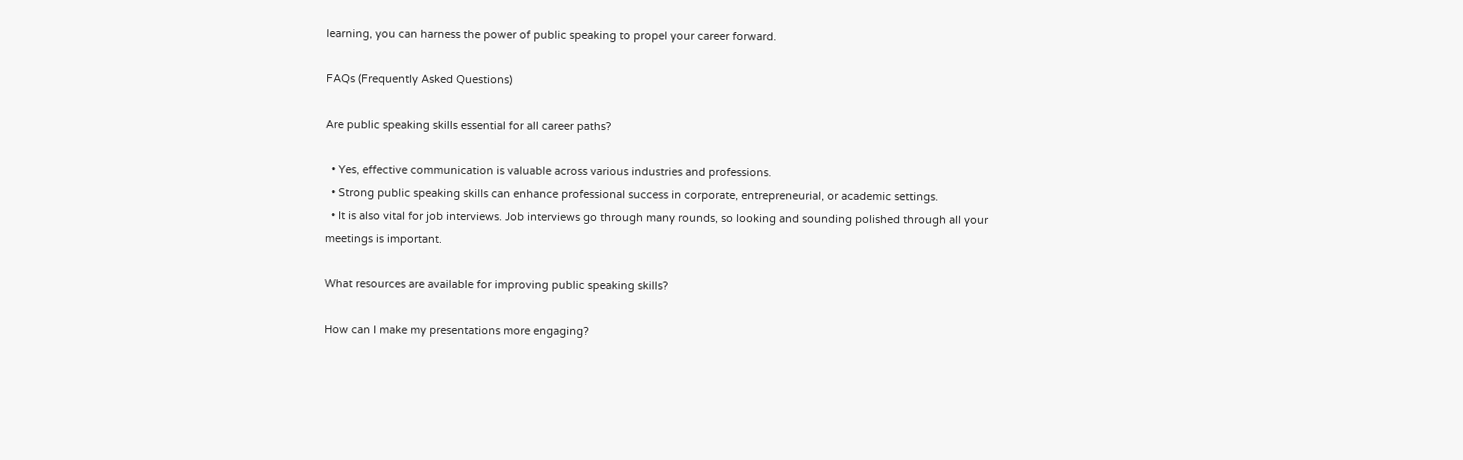learning, you can harness the power of public speaking to propel your career forward.

FAQs (Frequently Asked Questions)

Are public speaking skills essential for all career paths?

  • Yes, effective communication is valuable across various industries and professions.
  • Strong public speaking skills can enhance professional success in corporate, entrepreneurial, or academic settings.
  • It is also vital for job interviews. Job interviews go through many rounds, so looking and sounding polished through all your meetings is important.

What resources are available for improving public speaking skills?

How can I make my presentations more engaging?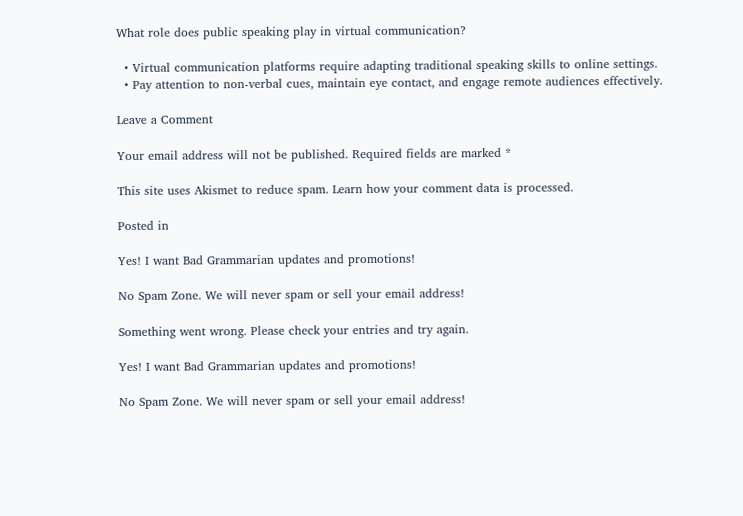What role does public speaking play in virtual communication?

  • Virtual communication platforms require adapting traditional speaking skills to online settings.
  • Pay attention to non-verbal cues, maintain eye contact, and engage remote audiences effectively.

Leave a Comment

Your email address will not be published. Required fields are marked *

This site uses Akismet to reduce spam. Learn how your comment data is processed.

Posted in

Yes! I want Bad Grammarian updates and promotions!

No Spam Zone. We will never spam or sell your email address!

Something went wrong. Please check your entries and try again.

Yes! I want Bad Grammarian updates and promotions!

No Spam Zone. We will never spam or sell your email address!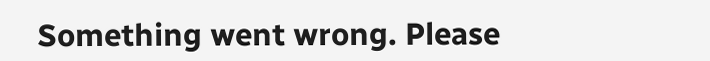Something went wrong. Please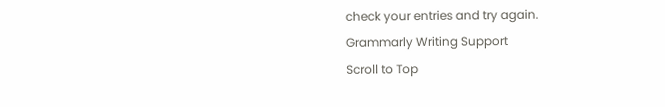check your entries and try again.
Grammarly Writing Support
Scroll to Top